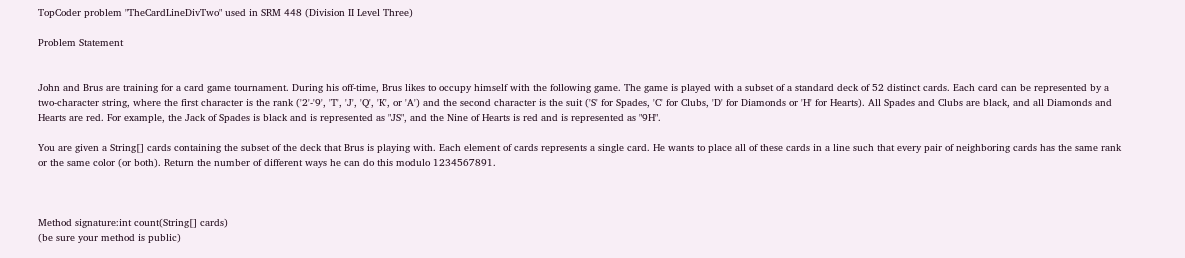TopCoder problem "TheCardLineDivTwo" used in SRM 448 (Division II Level Three)

Problem Statement


John and Brus are training for a card game tournament. During his off-time, Brus likes to occupy himself with the following game. The game is played with a subset of a standard deck of 52 distinct cards. Each card can be represented by a two-character string, where the first character is the rank ('2'-'9', 'T', 'J', 'Q', 'K', or 'A') and the second character is the suit ('S' for Spades, 'C' for Clubs, 'D' for Diamonds or 'H' for Hearts). All Spades and Clubs are black, and all Diamonds and Hearts are red. For example, the Jack of Spades is black and is represented as "JS", and the Nine of Hearts is red and is represented as "9H".

You are given a String[] cards containing the subset of the deck that Brus is playing with. Each element of cards represents a single card. He wants to place all of these cards in a line such that every pair of neighboring cards has the same rank or the same color (or both). Return the number of different ways he can do this modulo 1234567891.



Method signature:int count(String[] cards)
(be sure your method is public)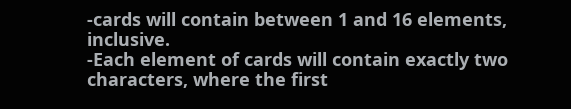-cards will contain between 1 and 16 elements, inclusive.
-Each element of cards will contain exactly two characters, where the first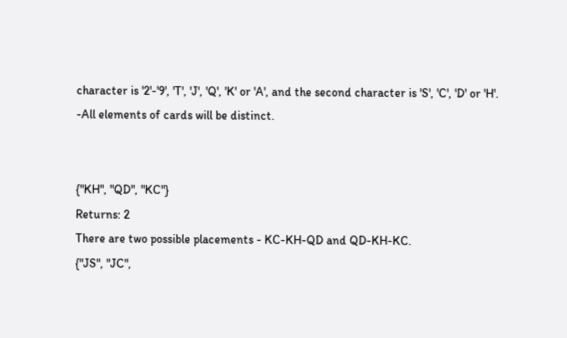character is '2'-'9', 'T', 'J', 'Q', 'K' or 'A', and the second character is 'S', 'C', 'D' or 'H'.
-All elements of cards will be distinct.


{"KH", "QD", "KC"}
Returns: 2
There are two possible placements - KC-KH-QD and QD-KH-KC.
{"JS", "JC",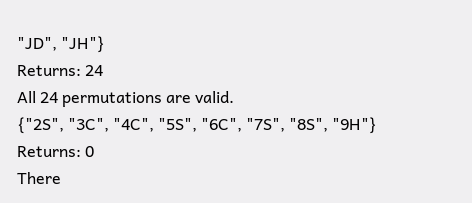"JD", "JH"}
Returns: 24
All 24 permutations are valid.
{"2S", "3C", "4C", "5S", "6C", "7S", "8S", "9H"}
Returns: 0
There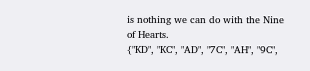is nothing we can do with the Nine of Hearts.
{"KD", "KC", "AD", "7C", "AH", "9C",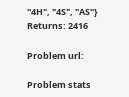"4H", "4S", "AS"}
Returns: 2416

Problem url:

Problem stats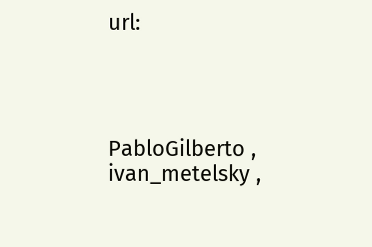url:




PabloGilberto , ivan_metelsky ,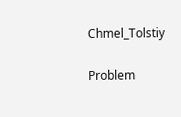Chmel_Tolstiy

Problem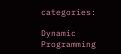categories:

Dynamic Programming